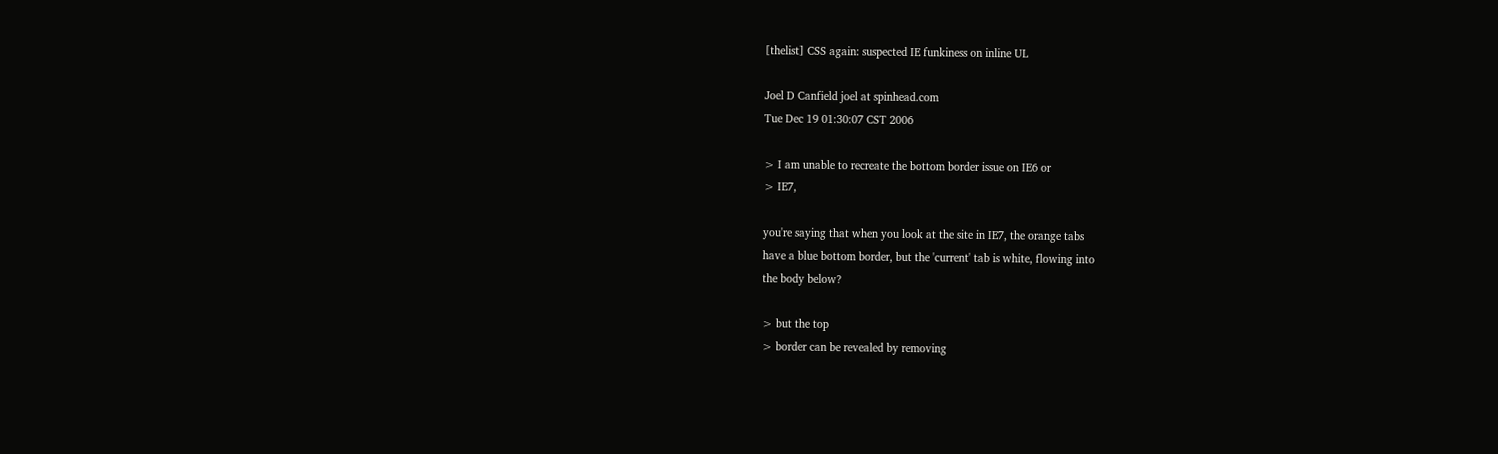[thelist] CSS again: suspected IE funkiness on inline UL

Joel D Canfield joel at spinhead.com
Tue Dec 19 01:30:07 CST 2006

> I am unable to recreate the bottom border issue on IE6 or
> IE7,

you're saying that when you look at the site in IE7, the orange tabs
have a blue bottom border, but the 'current' tab is white, flowing into
the body below?

> but the top
> border can be revealed by removing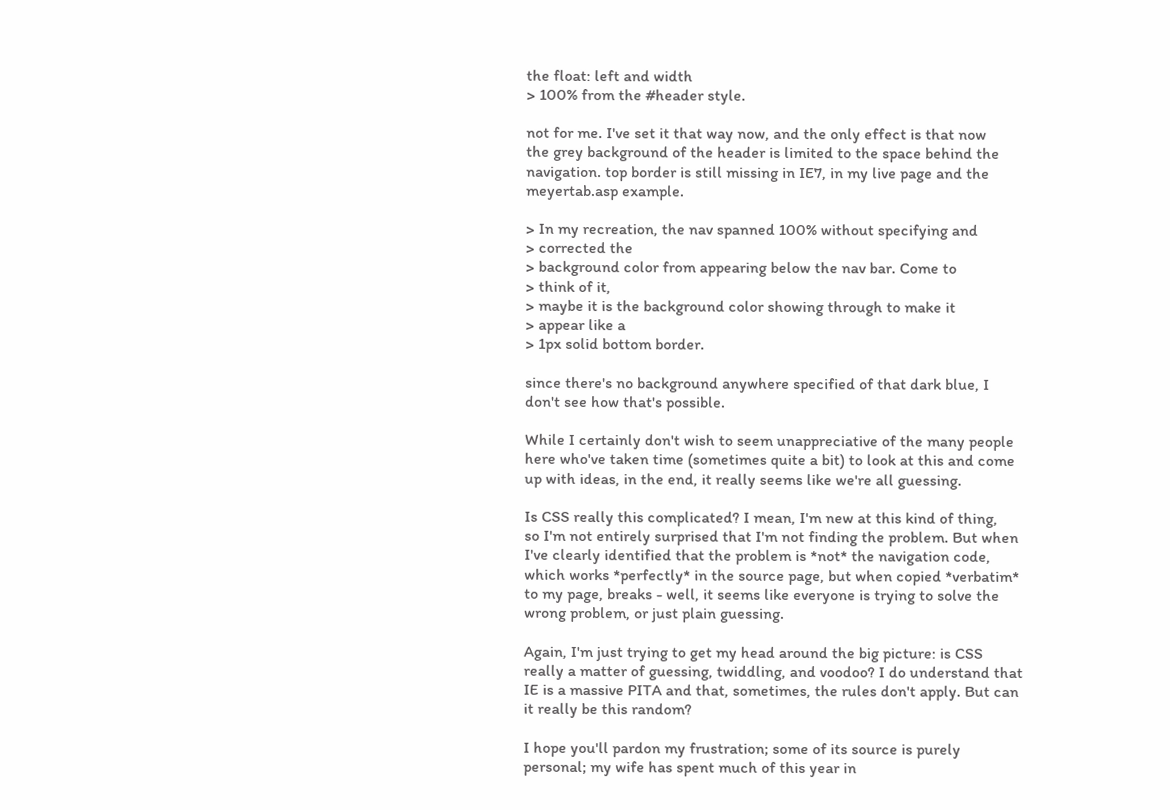the float: left and width
> 100% from the #header style.

not for me. I've set it that way now, and the only effect is that now
the grey background of the header is limited to the space behind the
navigation. top border is still missing in IE7, in my live page and the
meyertab.asp example.

> In my recreation, the nav spanned 100% without specifying and
> corrected the
> background color from appearing below the nav bar. Come to
> think of it,
> maybe it is the background color showing through to make it
> appear like a
> 1px solid bottom border.

since there's no background anywhere specified of that dark blue, I
don't see how that's possible.

While I certainly don't wish to seem unappreciative of the many people
here who've taken time (sometimes quite a bit) to look at this and come
up with ideas, in the end, it really seems like we're all guessing.

Is CSS really this complicated? I mean, I'm new at this kind of thing,
so I'm not entirely surprised that I'm not finding the problem. But when
I've clearly identified that the problem is *not* the navigation code,
which works *perfectly* in the source page, but when copied *verbatim*
to my page, breaks - well, it seems like everyone is trying to solve the
wrong problem, or just plain guessing.

Again, I'm just trying to get my head around the big picture: is CSS
really a matter of guessing, twiddling, and voodoo? I do understand that
IE is a massive PITA and that, sometimes, the rules don't apply. But can
it really be this random?

I hope you'll pardon my frustration; some of its source is purely
personal; my wife has spent much of this year in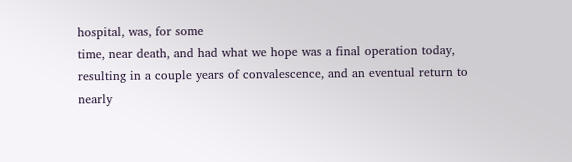hospital, was, for some
time, near death, and had what we hope was a final operation today,
resulting in a couple years of convalescence, and an eventual return to
nearly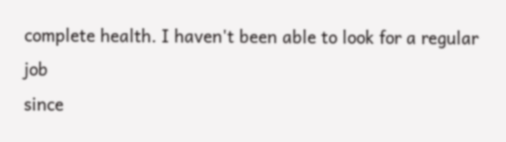complete health. I haven't been able to look for a regular job
since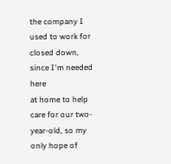the company I used to work for closed down, since I'm needed here
at home to help care for our two-year-old, so my only hope of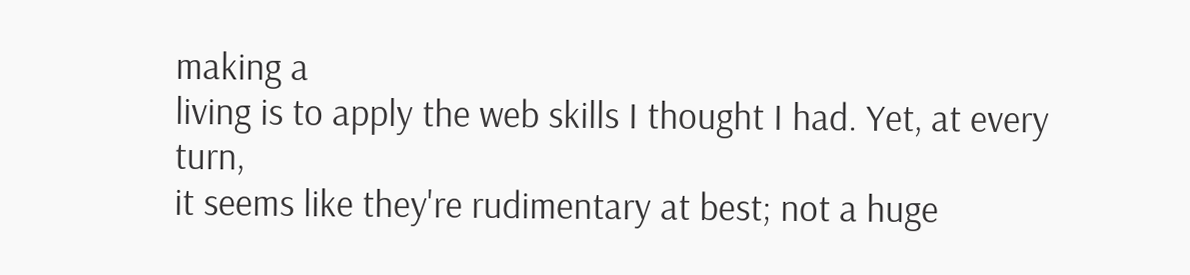making a
living is to apply the web skills I thought I had. Yet, at every turn,
it seems like they're rudimentary at best; not a huge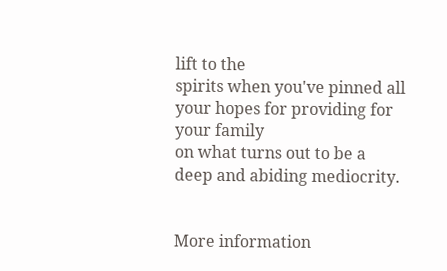lift to the
spirits when you've pinned all your hopes for providing for your family
on what turns out to be a deep and abiding mediocrity.


More information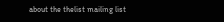about the thelist mailing list